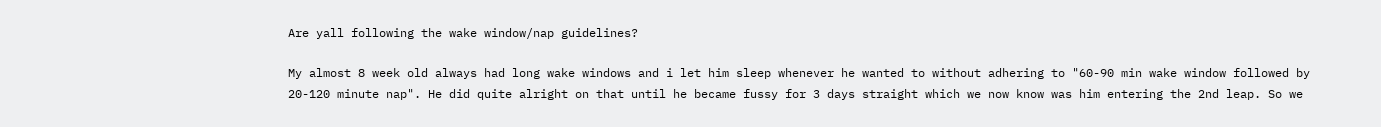Are yall following the wake window/nap guidelines?

My almost 8 week old always had long wake windows and i let him sleep whenever he wanted to without adhering to "60-90 min wake window followed by 20-120 minute nap". He did quite alright on that until he became fussy for 3 days straight which we now know was him entering the 2nd leap. So we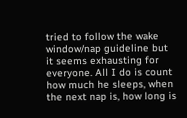tried to follow the wake window/nap guideline but it seems exhausting for everyone. All I do is count how much he sleeps, when the next nap is, how long is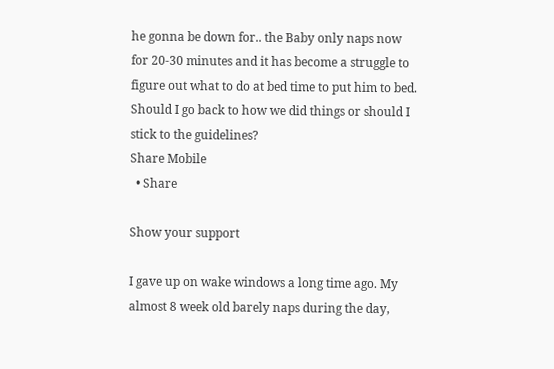he gonna be down for.. the Baby only naps now for 20-30 minutes and it has become a struggle to figure out what to do at bed time to put him to bed. Should I go back to how we did things or should I stick to the guidelines?
Share Mobile
  • Share

Show your support

I gave up on wake windows a long time ago. My almost 8 week old barely naps during the day,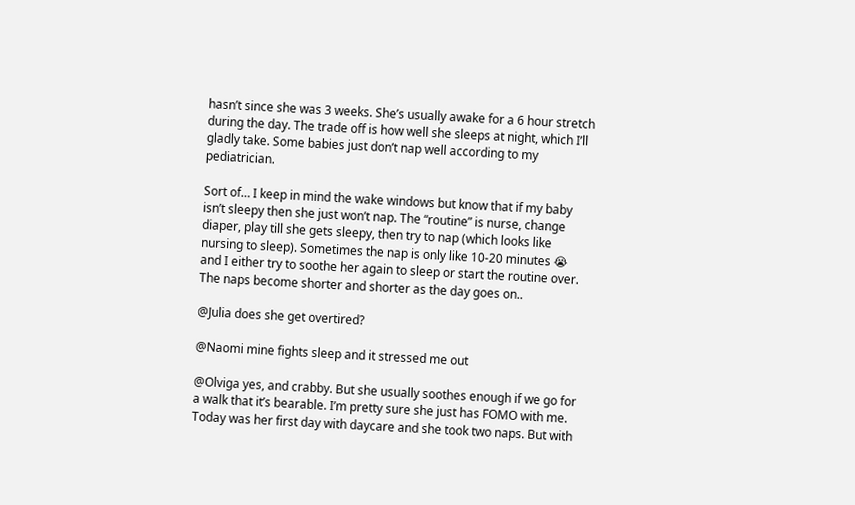hasn’t since she was 3 weeks. She’s usually awake for a 6 hour stretch during the day. The trade off is how well she sleeps at night, which I’ll gladly take. Some babies just don’t nap well according to my pediatrician.

Sort of… I keep in mind the wake windows but know that if my baby isn’t sleepy then she just won’t nap. The “routine” is nurse, change diaper, play till she gets sleepy, then try to nap (which looks like nursing to sleep). Sometimes the nap is only like 10-20 minutes 😭 and I either try to soothe her again to sleep or start the routine over. The naps become shorter and shorter as the day goes on..

@Julia does she get overtired?

@Naomi mine fights sleep and it stressed me out

@Olviga yes, and crabby. But she usually soothes enough if we go for a walk that it’s bearable. I’m pretty sure she just has FOMO with me. Today was her first day with daycare and she took two naps. But with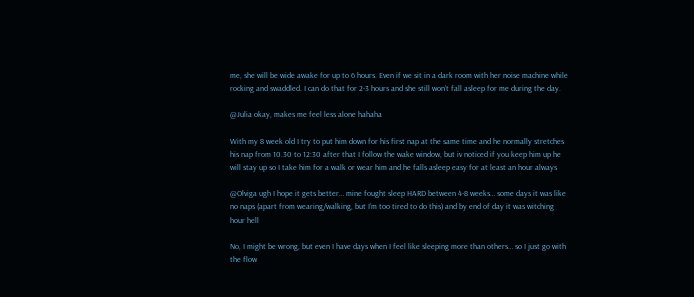me, she will be wide awake for up to 6 hours. Even if we sit in a dark room with her noise machine while rocking and swaddled. I can do that for 2-3 hours and she still won’t fall asleep for me during the day.

@Julia okay, makes me feel less alone hahaha

With my 8 week old I try to put him down for his first nap at the same time and he normally stretches his nap from 10.30 to 12:30 after that I follow the wake window, but iv noticed if you keep him up he will stay up so I take him for a walk or wear him and he falls asleep easy for at least an hour always

@Olviga ugh I hope it gets better… mine fought sleep HARD between 4-8 weeks… some days it was like no naps (apart from wearing/walking, but I’m too tired to do this) and by end of day it was witching hour hell

No, I might be wrong, but even I have days when I feel like sleeping more than others… so I just go with the flow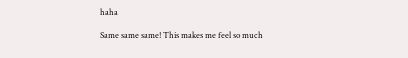haha

Same same same! This makes me feel so much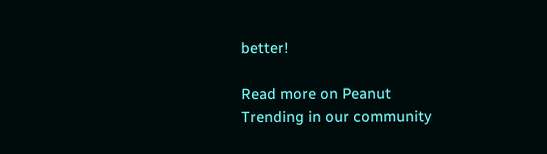better!

Read more on Peanut
Trending in our community